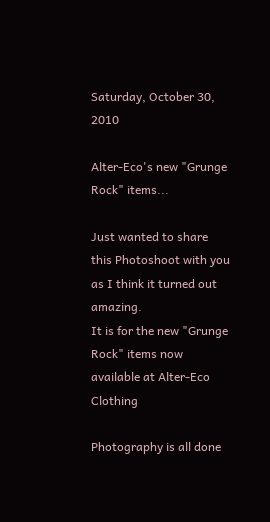Saturday, October 30, 2010

Alter-Eco's new "Grunge Rock" items...

Just wanted to share this Photoshoot with you as I think it turned out amazing.
It is for the new "Grunge Rock" items now available at Alter-Eco Clothing

Photography is all done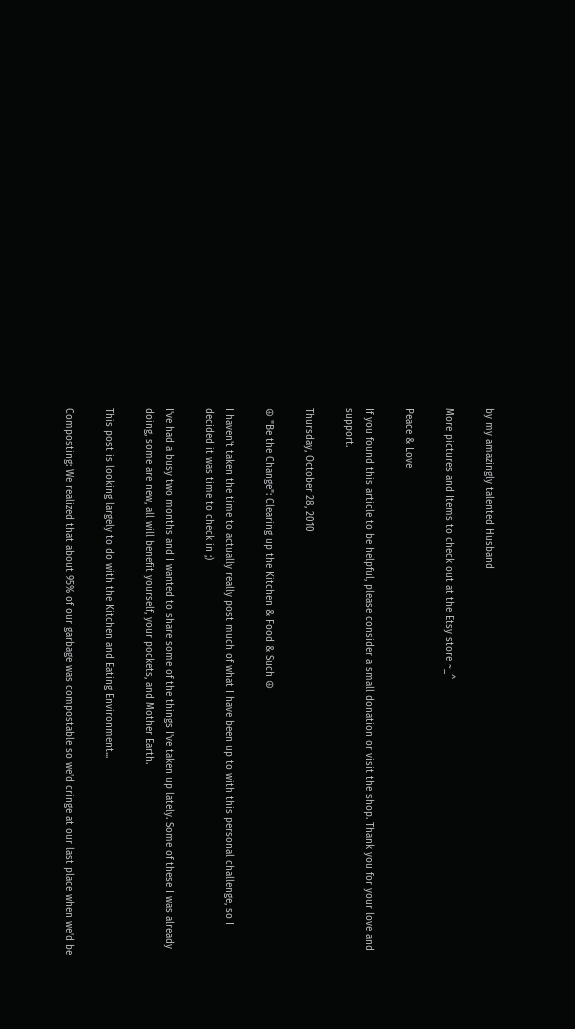by my amazingly talented Husband

More pictures and Items to check out at the Etsy store ~_^

Peace & Love

If you found this article to be helpful, please consider a small donation or visit the shop. Thank you for your love and support.

Thursday, October 28, 2010

☮ "Be the Change": Clearing up the Kitchen & Food & Such ☮

I haven't taken the time to actually really post much of what I have been up to with this personal challenge, so I decided it was time to check in ;)

I've had a busy two months and I wanted to share some of the things I've taken up lately. Some of these I was already doing, some are new, all will benefit yourself, your pockets, and Mother Earth.

This post is looking largely to do with the Kitchen and Eating Environment...

Composting: We realized that about 95% of our garbage was compostable so we'd cringe at our last place when we'd be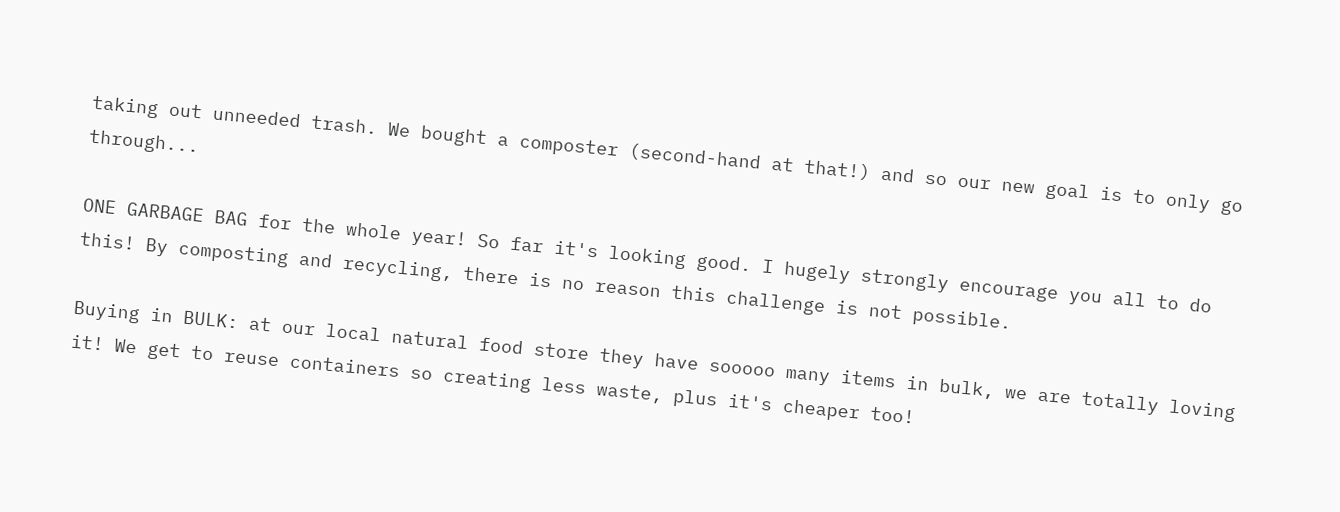taking out unneeded trash. We bought a composter (second-hand at that!) and so our new goal is to only go through...

ONE GARBAGE BAG for the whole year! So far it's looking good. I hugely strongly encourage you all to do this! By composting and recycling, there is no reason this challenge is not possible.

Buying in BULK: at our local natural food store they have sooooo many items in bulk, we are totally loving it! We get to reuse containers so creating less waste, plus it's cheaper too!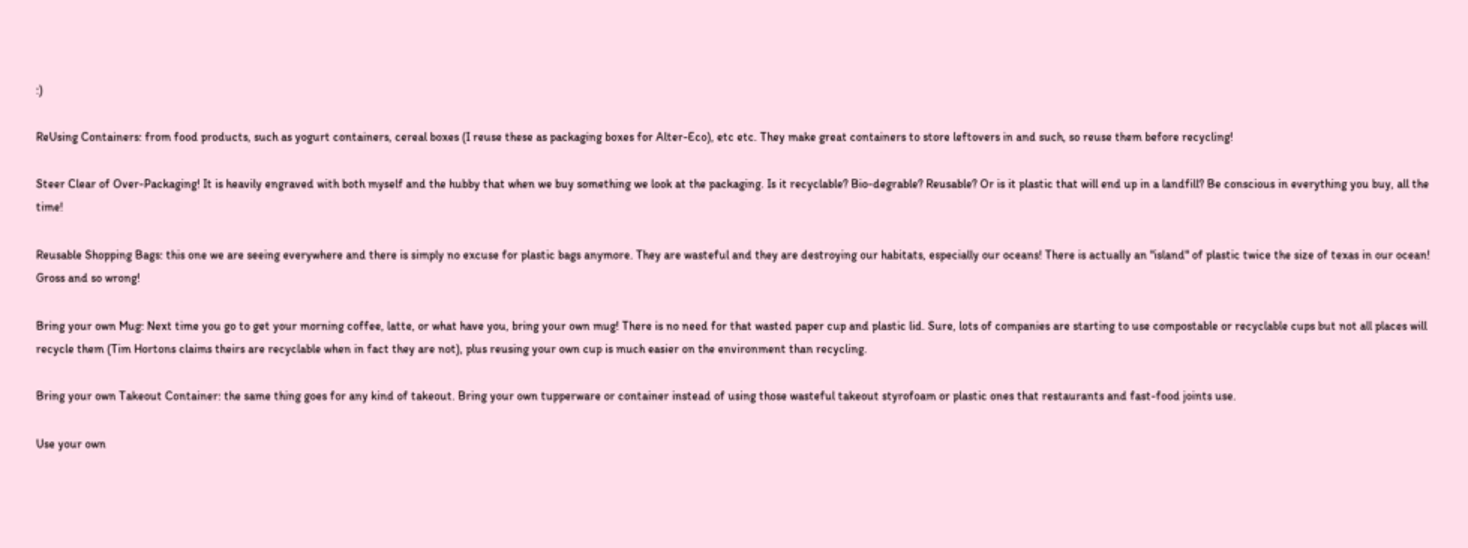:)

ReUsing Containers: from food products, such as yogurt containers, cereal boxes (I reuse these as packaging boxes for Alter-Eco), etc etc. They make great containers to store leftovers in and such, so reuse them before recycling!

Steer Clear of Over-Packaging! It is heavily engraved with both myself and the hubby that when we buy something we look at the packaging. Is it recyclable? Bio-degrable? Reusable? Or is it plastic that will end up in a landfill? Be conscious in everything you buy, all the time!

Reusable Shopping Bags: this one we are seeing everywhere and there is simply no excuse for plastic bags anymore. They are wasteful and they are destroying our habitats, especially our oceans! There is actually an "island" of plastic twice the size of texas in our ocean! Gross and so wrong!

Bring your own Mug: Next time you go to get your morning coffee, latte, or what have you, bring your own mug! There is no need for that wasted paper cup and plastic lid. Sure, lots of companies are starting to use compostable or recyclable cups but not all places will recycle them (Tim Hortons claims theirs are recyclable when in fact they are not), plus reusing your own cup is much easier on the environment than recycling.

Bring your own Takeout Container: the same thing goes for any kind of takeout. Bring your own tupperware or container instead of using those wasteful takeout styrofoam or plastic ones that restaurants and fast-food joints use.

Use your own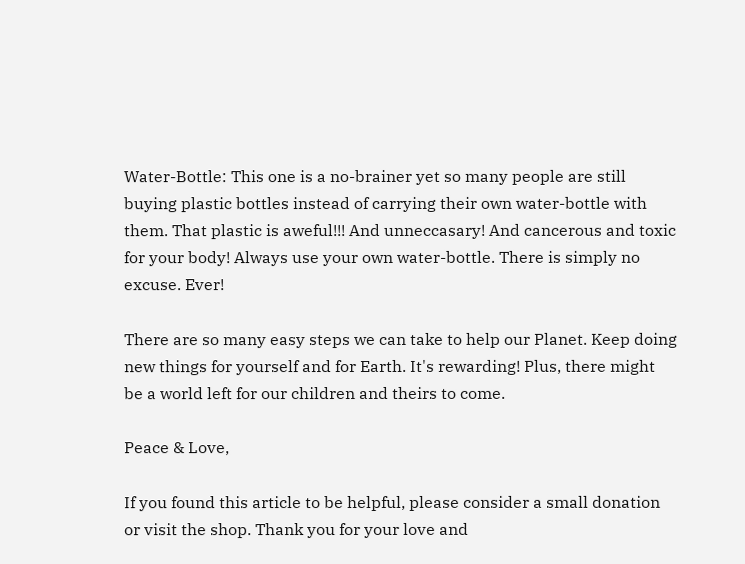Water-Bottle: This one is a no-brainer yet so many people are still buying plastic bottles instead of carrying their own water-bottle with them. That plastic is aweful!!! And unneccasary! And cancerous and toxic for your body! Always use your own water-bottle. There is simply no excuse. Ever!

There are so many easy steps we can take to help our Planet. Keep doing new things for yourself and for Earth. It's rewarding! Plus, there might be a world left for our children and theirs to come.

Peace & Love,

If you found this article to be helpful, please consider a small donation or visit the shop. Thank you for your love and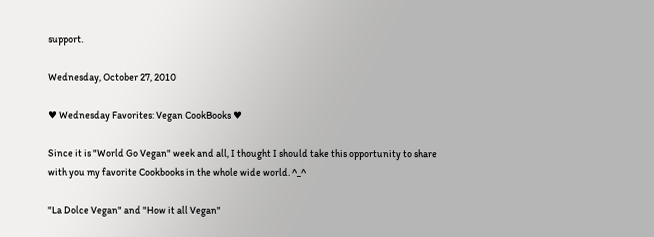support.

Wednesday, October 27, 2010

♥ Wednesday Favorites: Vegan CookBooks ♥

Since it is "World Go Vegan" week and all, I thought I should take this opportunity to share with you my favorite Cookbooks in the whole wide world. ^_^

"La Dolce Vegan" and "How it all Vegan"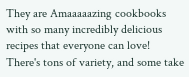They are Amaaaaazing cookbooks with so many incredibly delicious recipes that everyone can love! There's tons of variety, and some take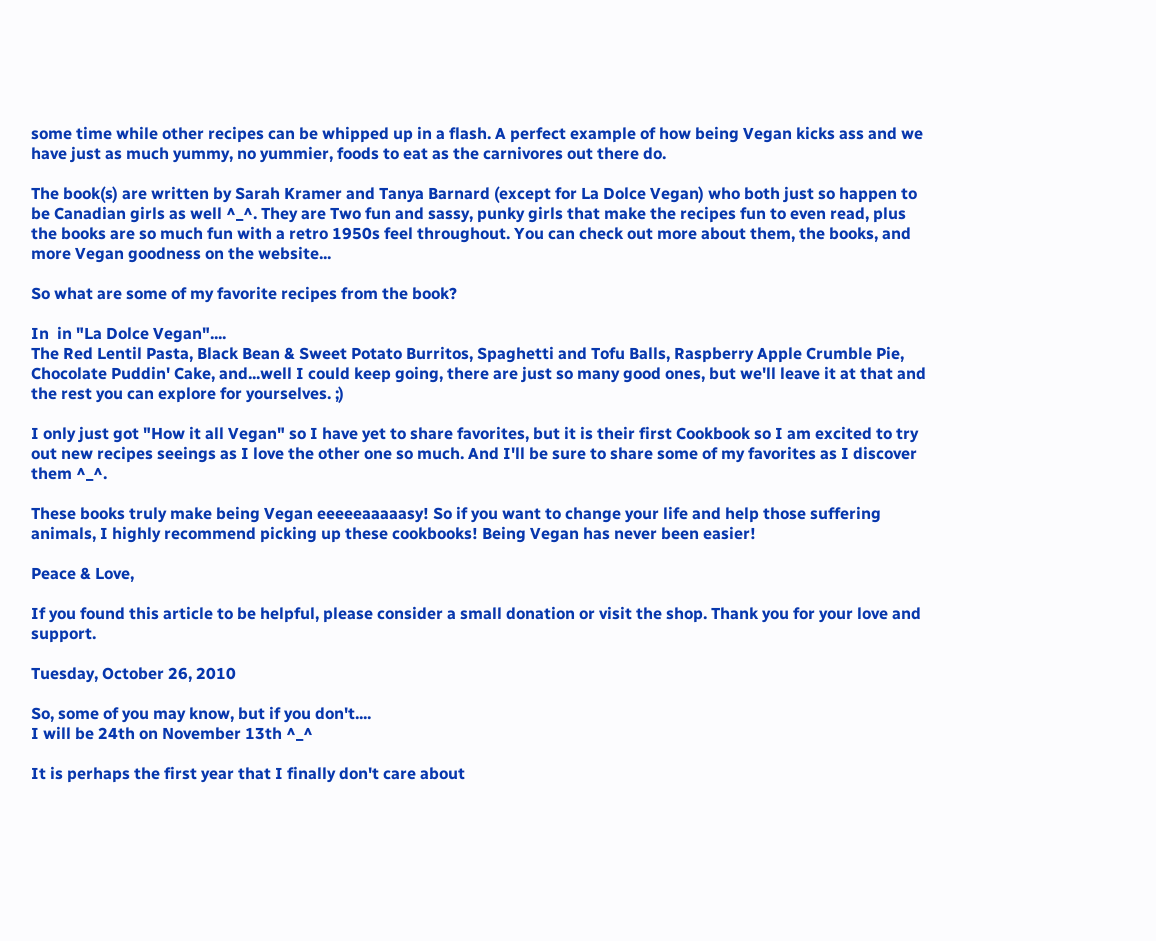some time while other recipes can be whipped up in a flash. A perfect example of how being Vegan kicks ass and we have just as much yummy, no yummier, foods to eat as the carnivores out there do.

The book(s) are written by Sarah Kramer and Tanya Barnard (except for La Dolce Vegan) who both just so happen to be Canadian girls as well ^_^. They are Two fun and sassy, punky girls that make the recipes fun to even read, plus the books are so much fun with a retro 1950s feel throughout. You can check out more about them, the books, and more Vegan goodness on the website...

So what are some of my favorite recipes from the book?

In  in "La Dolce Vegan"....
The Red Lentil Pasta, Black Bean & Sweet Potato Burritos, Spaghetti and Tofu Balls, Raspberry Apple Crumble Pie, Chocolate Puddin' Cake, and...well I could keep going, there are just so many good ones, but we'll leave it at that and the rest you can explore for yourselves. ;)

I only just got "How it all Vegan" so I have yet to share favorites, but it is their first Cookbook so I am excited to try out new recipes seeings as I love the other one so much. And I'll be sure to share some of my favorites as I discover them ^_^.

These books truly make being Vegan eeeeeaaaaasy! So if you want to change your life and help those suffering animals, I highly recommend picking up these cookbooks! Being Vegan has never been easier!

Peace & Love,

If you found this article to be helpful, please consider a small donation or visit the shop. Thank you for your love and support.

Tuesday, October 26, 2010

So, some of you may know, but if you don't....
I will be 24th on November 13th ^_^

It is perhaps the first year that I finally don't care about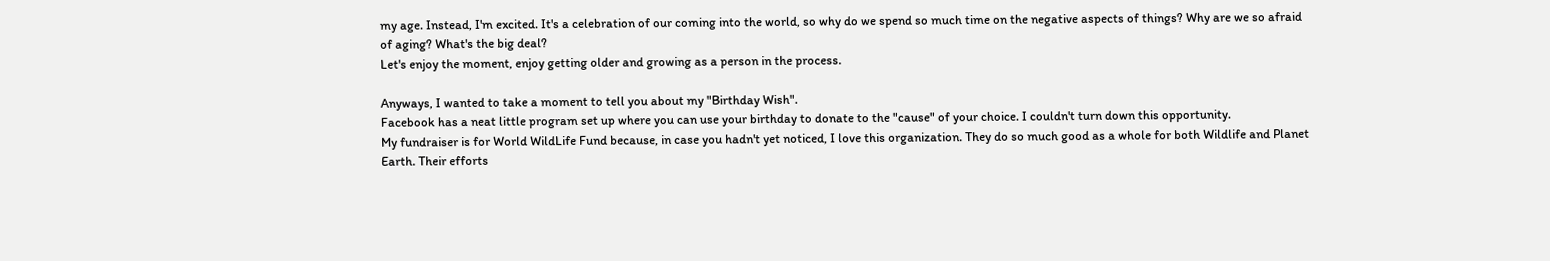my age. Instead, I'm excited. It's a celebration of our coming into the world, so why do we spend so much time on the negative aspects of things? Why are we so afraid of aging? What's the big deal?
Let's enjoy the moment, enjoy getting older and growing as a person in the process.

Anyways, I wanted to take a moment to tell you about my "Birthday Wish".
Facebook has a neat little program set up where you can use your birthday to donate to the "cause" of your choice. I couldn't turn down this opportunity.
My fundraiser is for World WildLife Fund because, in case you hadn't yet noticed, I love this organization. They do so much good as a whole for both Wildlife and Planet Earth. Their efforts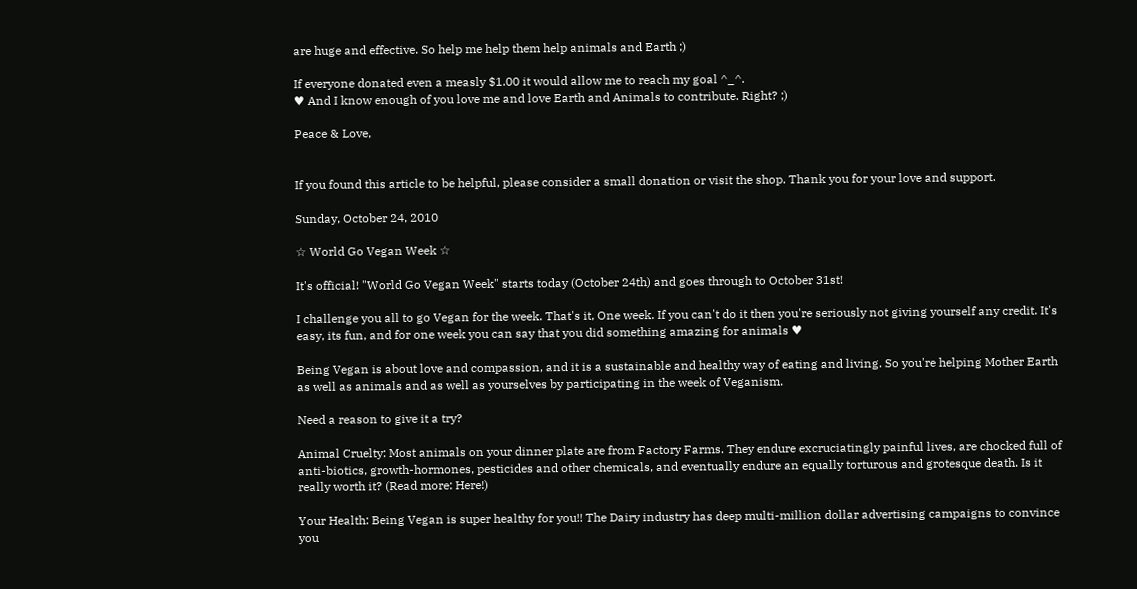are huge and effective. So help me help them help animals and Earth ;)

If everyone donated even a measly $1.00 it would allow me to reach my goal ^_^.
♥ And I know enough of you love me and love Earth and Animals to contribute. Right? ;)

Peace & Love,


If you found this article to be helpful, please consider a small donation or visit the shop. Thank you for your love and support.

Sunday, October 24, 2010

☆ World Go Vegan Week ☆

It's official! "World Go Vegan Week" starts today (October 24th) and goes through to October 31st!

I challenge you all to go Vegan for the week. That's it, One week. If you can't do it then you're seriously not giving yourself any credit. It's easy, its fun, and for one week you can say that you did something amazing for animals ♥

Being Vegan is about love and compassion, and it is a sustainable and healthy way of eating and living. So you're helping Mother Earth as well as animals and as well as yourselves by participating in the week of Veganism.

Need a reason to give it a try?

Animal Cruelty: Most animals on your dinner plate are from Factory Farms. They endure excruciatingly painful lives, are chocked full of anti-biotics, growth-hormones, pesticides and other chemicals, and eventually endure an equally torturous and grotesque death. Is it really worth it? (Read more: Here!)

Your Health: Being Vegan is super healthy for you!! The Dairy industry has deep multi-million dollar advertising campaigns to convince you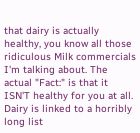that dairy is actually healthy, you know all those ridiculous Milk commercials I'm talking about. The actual "Fact:" is that it ISN'T healthy for you at all. Dairy is linked to a horribly long list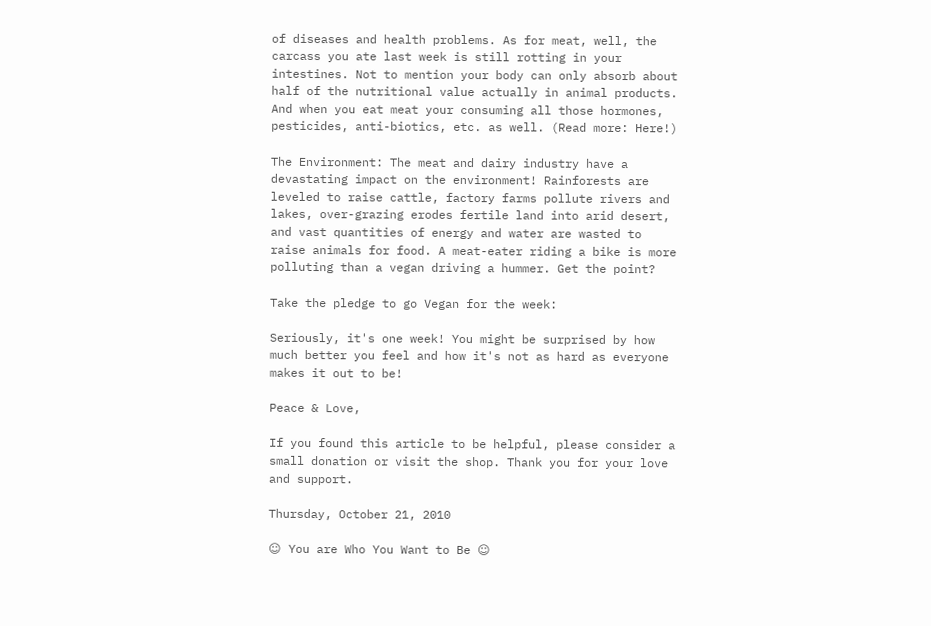of diseases and health problems. As for meat, well, the carcass you ate last week is still rotting in your intestines. Not to mention your body can only absorb about half of the nutritional value actually in animal products. And when you eat meat your consuming all those hormones, pesticides, anti-biotics, etc. as well. (Read more: Here!)

The Environment: The meat and dairy industry have a devastating impact on the environment! Rainforests are leveled to raise cattle, factory farms pollute rivers and lakes, over-grazing erodes fertile land into arid desert, and vast quantities of energy and water are wasted to raise animals for food. A meat-eater riding a bike is more polluting than a vegan driving a hummer. Get the point?

Take the pledge to go Vegan for the week:

Seriously, it's one week! You might be surprised by how much better you feel and how it's not as hard as everyone makes it out to be!

Peace & Love,

If you found this article to be helpful, please consider a small donation or visit the shop. Thank you for your love and support.

Thursday, October 21, 2010

☺ You are Who You Want to Be ☺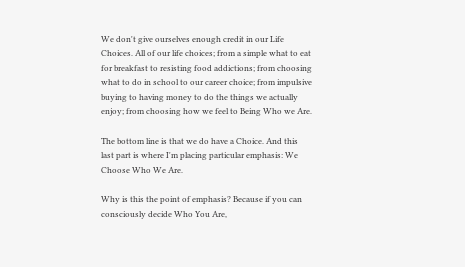We don't give ourselves enough credit in our Life Choices. All of our life choices; from a simple what to eat for breakfast to resisting food addictions; from choosing what to do in school to our career choice; from impulsive buying to having money to do the things we actually enjoy; from choosing how we feel to Being Who we Are.

The bottom line is that we do have a Choice. And this last part is where I'm placing particular emphasis: We Choose Who We Are.

Why is this the point of emphasis? Because if you can consciously decide Who You Are,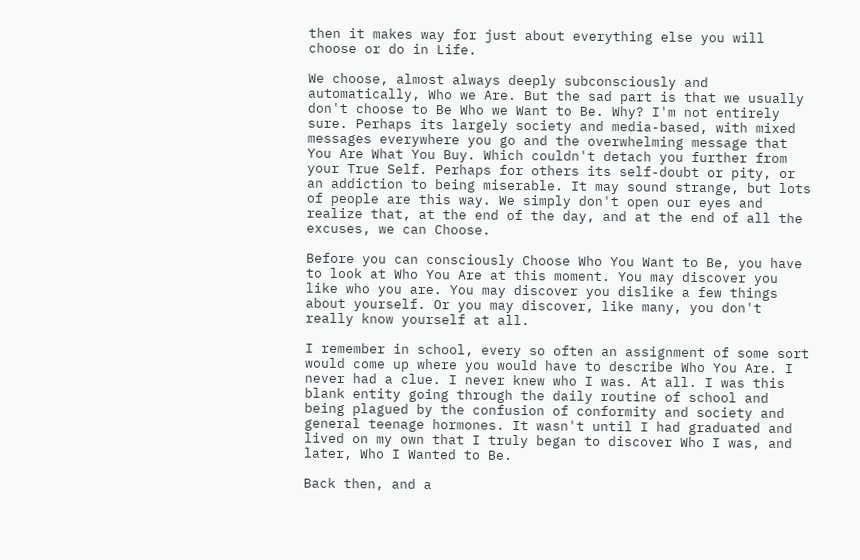then it makes way for just about everything else you will choose or do in Life.

We choose, almost always deeply subconsciously and automatically, Who we Are. But the sad part is that we usually don't choose to Be Who we Want to Be. Why? I'm not entirely sure. Perhaps its largely society and media-based, with mixed messages everywhere you go and the overwhelming message that You Are What You Buy. Which couldn't detach you further from your True Self. Perhaps for others its self-doubt or pity, or an addiction to being miserable. It may sound strange, but lots of people are this way. We simply don't open our eyes and realize that, at the end of the day, and at the end of all the excuses, we can Choose.

Before you can consciously Choose Who You Want to Be, you have to look at Who You Are at this moment. You may discover you like who you are. You may discover you dislike a few things about yourself. Or you may discover, like many, you don't really know yourself at all.

I remember in school, every so often an assignment of some sort would come up where you would have to describe Who You Are. I never had a clue. I never knew who I was. At all. I was this blank entity going through the daily routine of school and being plagued by the confusion of conformity and society and general teenage hormones. It wasn't until I had graduated and lived on my own that I truly began to discover Who I was, and later, Who I Wanted to Be.

Back then, and a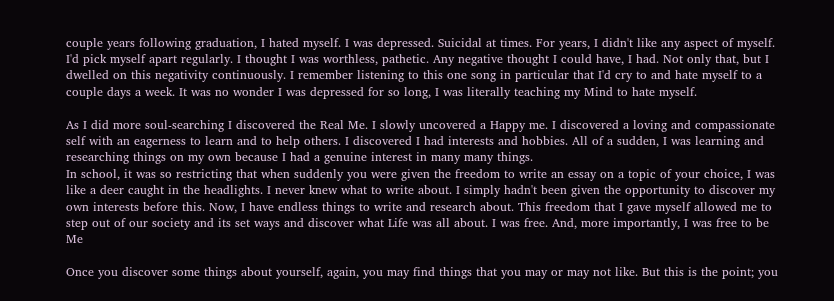couple years following graduation, I hated myself. I was depressed. Suicidal at times. For years, I didn't like any aspect of myself. I'd pick myself apart regularly. I thought I was worthless, pathetic. Any negative thought I could have, I had. Not only that, but I dwelled on this negativity continuously. I remember listening to this one song in particular that I'd cry to and hate myself to a couple days a week. It was no wonder I was depressed for so long, I was literally teaching my Mind to hate myself.

As I did more soul-searching I discovered the Real Me. I slowly uncovered a Happy me. I discovered a loving and compassionate self with an eagerness to learn and to help others. I discovered I had interests and hobbies. All of a sudden, I was learning and researching things on my own because I had a genuine interest in many many things.
In school, it was so restricting that when suddenly you were given the freedom to write an essay on a topic of your choice, I was like a deer caught in the headlights. I never knew what to write about. I simply hadn't been given the opportunity to discover my own interests before this. Now, I have endless things to write and research about. This freedom that I gave myself allowed me to step out of our society and its set ways and discover what Life was all about. I was free. And, more importantly, I was free to be Me

Once you discover some things about yourself, again, you may find things that you may or may not like. But this is the point; you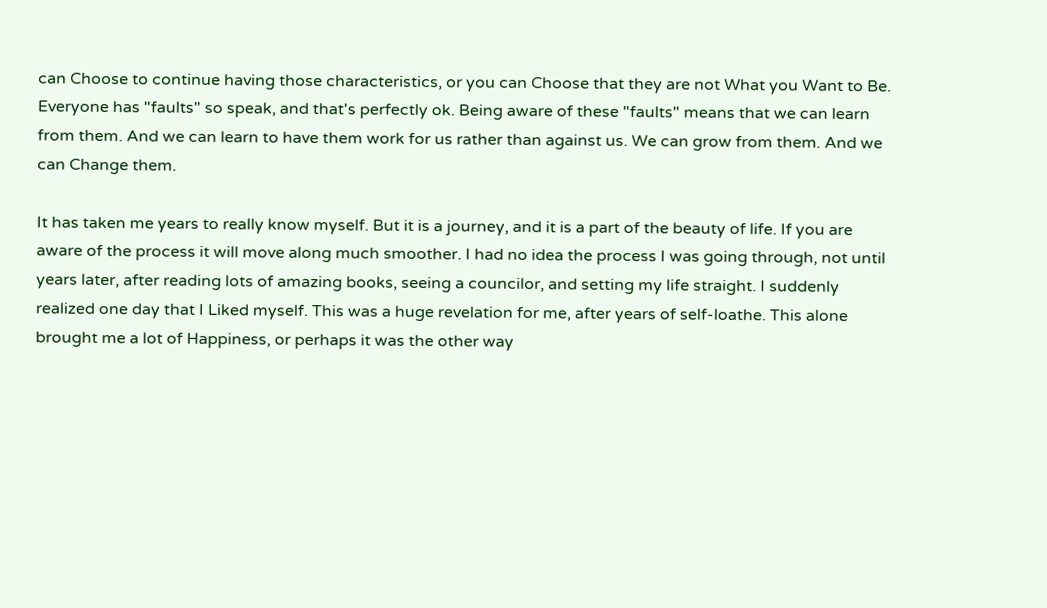can Choose to continue having those characteristics, or you can Choose that they are not What you Want to Be. Everyone has "faults" so speak, and that's perfectly ok. Being aware of these "faults" means that we can learn from them. And we can learn to have them work for us rather than against us. We can grow from them. And we can Change them.

It has taken me years to really know myself. But it is a journey, and it is a part of the beauty of life. If you are aware of the process it will move along much smoother. I had no idea the process I was going through, not until years later, after reading lots of amazing books, seeing a councilor, and setting my life straight. I suddenly realized one day that I Liked myself. This was a huge revelation for me, after years of self-loathe. This alone brought me a lot of Happiness, or perhaps it was the other way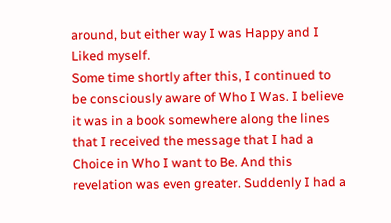around, but either way I was Happy and I Liked myself.
Some time shortly after this, I continued to be consciously aware of Who I Was. I believe it was in a book somewhere along the lines that I received the message that I had a Choice in Who I want to Be. And this revelation was even greater. Suddenly I had a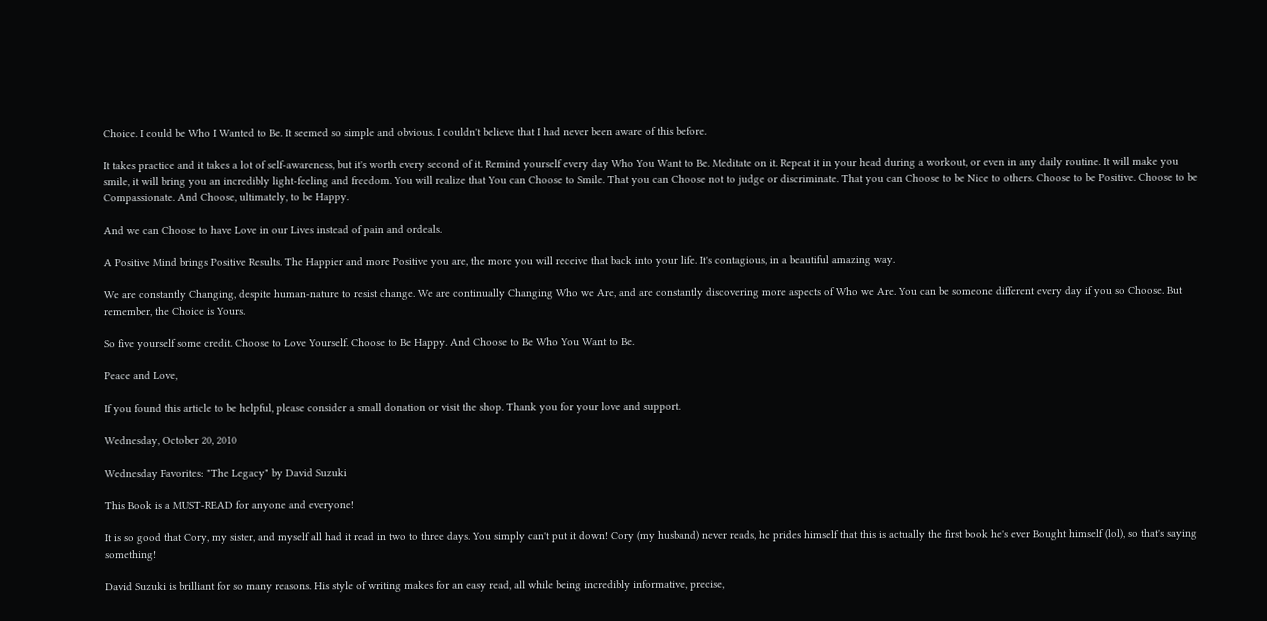Choice. I could be Who I Wanted to Be. It seemed so simple and obvious. I couldn't believe that I had never been aware of this before.

It takes practice and it takes a lot of self-awareness, but it's worth every second of it. Remind yourself every day Who You Want to Be. Meditate on it. Repeat it in your head during a workout, or even in any daily routine. It will make you smile, it will bring you an incredibly light-feeling and freedom. You will realize that You can Choose to Smile. That you can Choose not to judge or discriminate. That you can Choose to be Nice to others. Choose to be Positive. Choose to be Compassionate. And Choose, ultimately, to be Happy.

And we can Choose to have Love in our Lives instead of pain and ordeals.

A Positive Mind brings Positive Results. The Happier and more Positive you are, the more you will receive that back into your life. It's contagious, in a beautiful amazing way.

We are constantly Changing, despite human-nature to resist change. We are continually Changing Who we Are, and are constantly discovering more aspects of Who we Are. You can be someone different every day if you so Choose. But remember, the Choice is Yours.

So five yourself some credit. Choose to Love Yourself. Choose to Be Happy. And Choose to Be Who You Want to Be.

Peace and Love,

If you found this article to be helpful, please consider a small donation or visit the shop. Thank you for your love and support.

Wednesday, October 20, 2010

Wednesday Favorites: "The Legacy" by David Suzuki

This Book is a MUST-READ for anyone and everyone!

It is so good that Cory, my sister, and myself all had it read in two to three days. You simply can't put it down! Cory (my husband) never reads, he prides himself that this is actually the first book he's ever Bought himself (lol), so that's saying something!

David Suzuki is brilliant for so many reasons. His style of writing makes for an easy read, all while being incredibly informative, precise,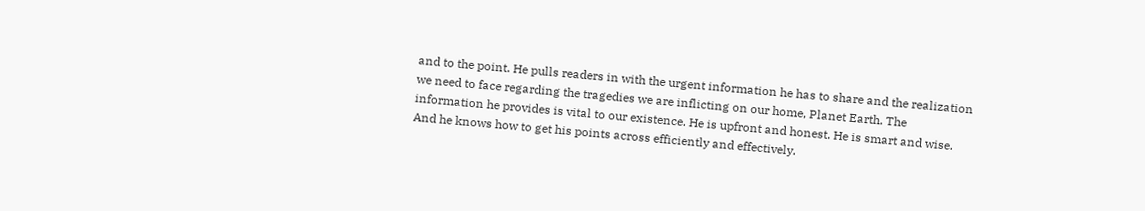and to the point. He pulls readers in with the urgent information he has to share and the realization we need to face regarding the tragedies we are inflicting on our home, Planet Earth. The information he provides is vital to our existence. He is upfront and honest. He is smart and wise. And he knows how to get his points across efficiently and effectively.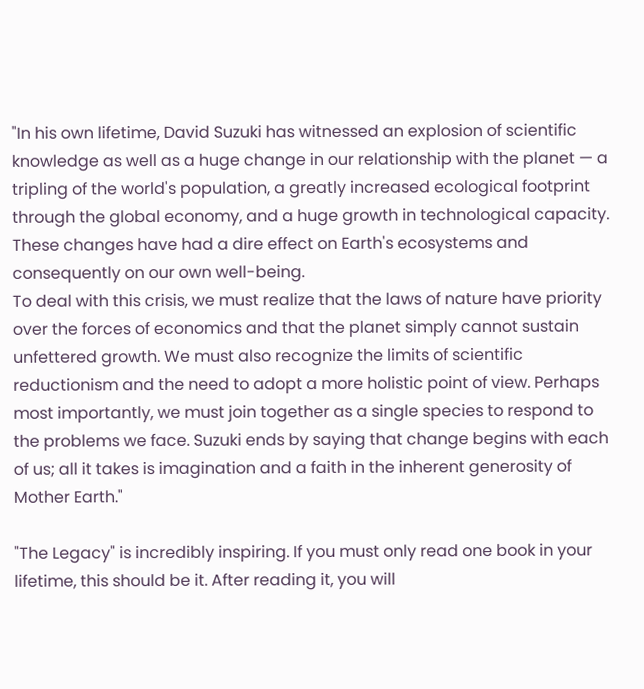"In his own lifetime, David Suzuki has witnessed an explosion of scientific knowledge as well as a huge change in our relationship with the planet — a tripling of the world's population, a greatly increased ecological footprint through the global economy, and a huge growth in technological capacity. These changes have had a dire effect on Earth's ecosystems and consequently on our own well-being.
To deal with this crisis, we must realize that the laws of nature have priority over the forces of economics and that the planet simply cannot sustain unfettered growth. We must also recognize the limits of scientific reductionism and the need to adopt a more holistic point of view. Perhaps most importantly, we must join together as a single species to respond to the problems we face. Suzuki ends by saying that change begins with each of us; all it takes is imagination and a faith in the inherent generosity of Mother Earth."

"The Legacy" is incredibly inspiring. If you must only read one book in your lifetime, this should be it. After reading it, you will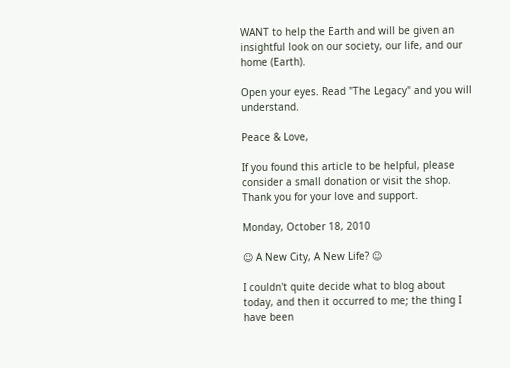WANT to help the Earth and will be given an insightful look on our society, our life, and our home (Earth).

Open your eyes. Read "The Legacy" and you will understand.

Peace & Love,

If you found this article to be helpful, please consider a small donation or visit the shop. Thank you for your love and support.

Monday, October 18, 2010

☺ A New City, A New Life? ☺

I couldn't quite decide what to blog about today, and then it occurred to me; the thing I have been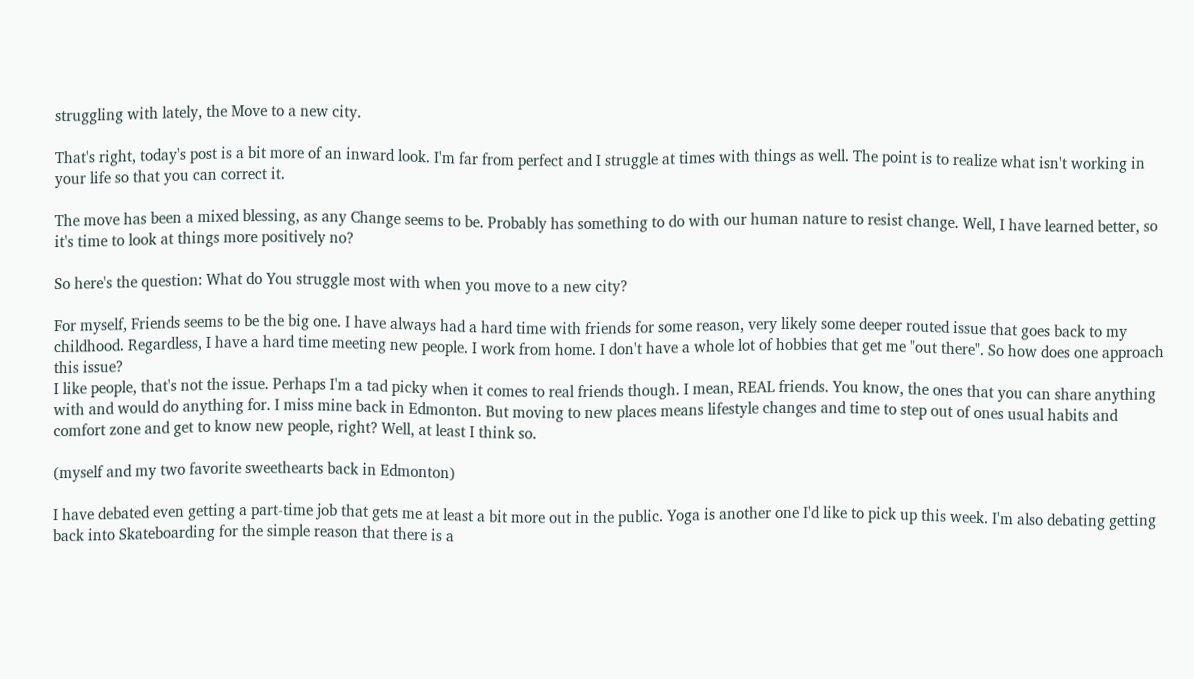struggling with lately, the Move to a new city.

That's right, today's post is a bit more of an inward look. I'm far from perfect and I struggle at times with things as well. The point is to realize what isn't working in your life so that you can correct it.

The move has been a mixed blessing, as any Change seems to be. Probably has something to do with our human nature to resist change. Well, I have learned better, so it's time to look at things more positively no?

So here's the question: What do You struggle most with when you move to a new city?

For myself, Friends seems to be the big one. I have always had a hard time with friends for some reason, very likely some deeper routed issue that goes back to my childhood. Regardless, I have a hard time meeting new people. I work from home. I don't have a whole lot of hobbies that get me "out there". So how does one approach this issue?
I like people, that's not the issue. Perhaps I'm a tad picky when it comes to real friends though. I mean, REAL friends. You know, the ones that you can share anything with and would do anything for. I miss mine back in Edmonton. But moving to new places means lifestyle changes and time to step out of ones usual habits and comfort zone and get to know new people, right? Well, at least I think so.

(myself and my two favorite sweethearts back in Edmonton)

I have debated even getting a part-time job that gets me at least a bit more out in the public. Yoga is another one I'd like to pick up this week. I'm also debating getting back into Skateboarding for the simple reason that there is a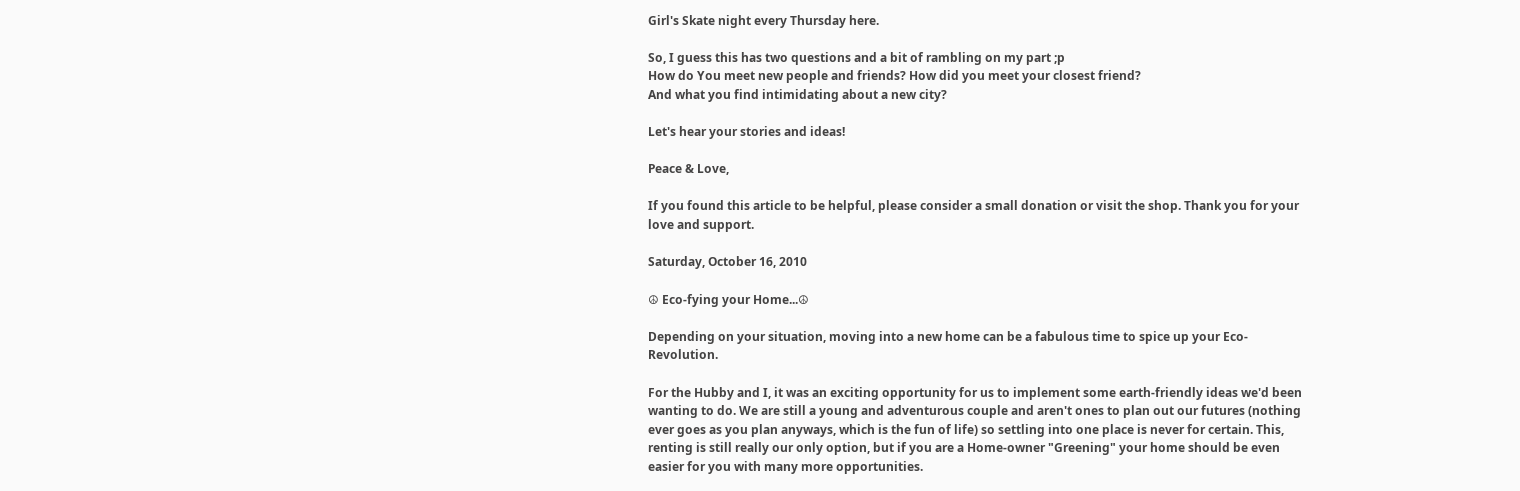Girl's Skate night every Thursday here.

So, I guess this has two questions and a bit of rambling on my part ;p
How do You meet new people and friends? How did you meet your closest friend?
And what you find intimidating about a new city?

Let's hear your stories and ideas!

Peace & Love,

If you found this article to be helpful, please consider a small donation or visit the shop. Thank you for your love and support.

Saturday, October 16, 2010

☮ Eco-fying your Home...☮

Depending on your situation, moving into a new home can be a fabulous time to spice up your Eco-Revolution.

For the Hubby and I, it was an exciting opportunity for us to implement some earth-friendly ideas we'd been wanting to do. We are still a young and adventurous couple and aren't ones to plan out our futures (nothing ever goes as you plan anyways, which is the fun of life) so settling into one place is never for certain. This, renting is still really our only option, but if you are a Home-owner "Greening" your home should be even easier for you with many more opportunities.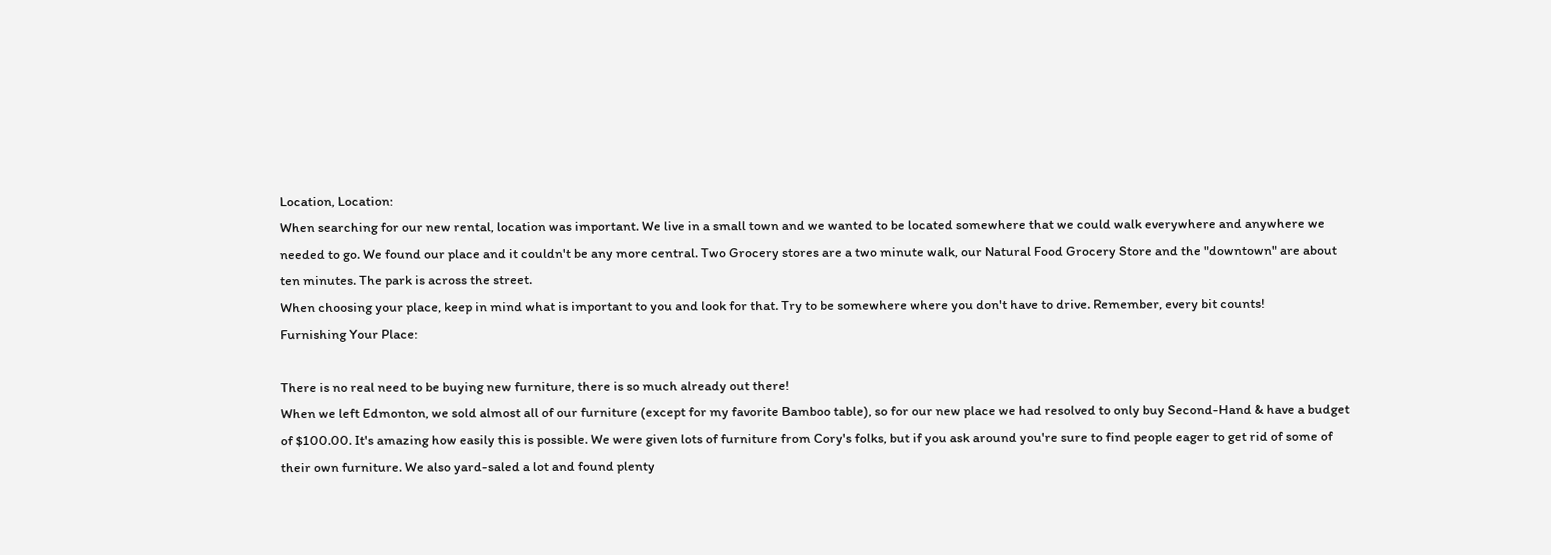Location, Location:
When searching for our new rental, location was important. We live in a small town and we wanted to be located somewhere that we could walk everywhere and anywhere we needed to go. We found our place and it couldn't be any more central. Two Grocery stores are a two minute walk, our Natural Food Grocery Store and the "downtown" are about ten minutes. The park is across the street.
When choosing your place, keep in mind what is important to you and look for that. Try to be somewhere where you don't have to drive. Remember, every bit counts!
Furnishing Your Place:

There is no real need to be buying new furniture, there is so much already out there!
When we left Edmonton, we sold almost all of our furniture (except for my favorite Bamboo table), so for our new place we had resolved to only buy Second-Hand & have a budget of $100.00. It's amazing how easily this is possible. We were given lots of furniture from Cory's folks, but if you ask around you're sure to find people eager to get rid of some of their own furniture. We also yard-saled a lot and found plenty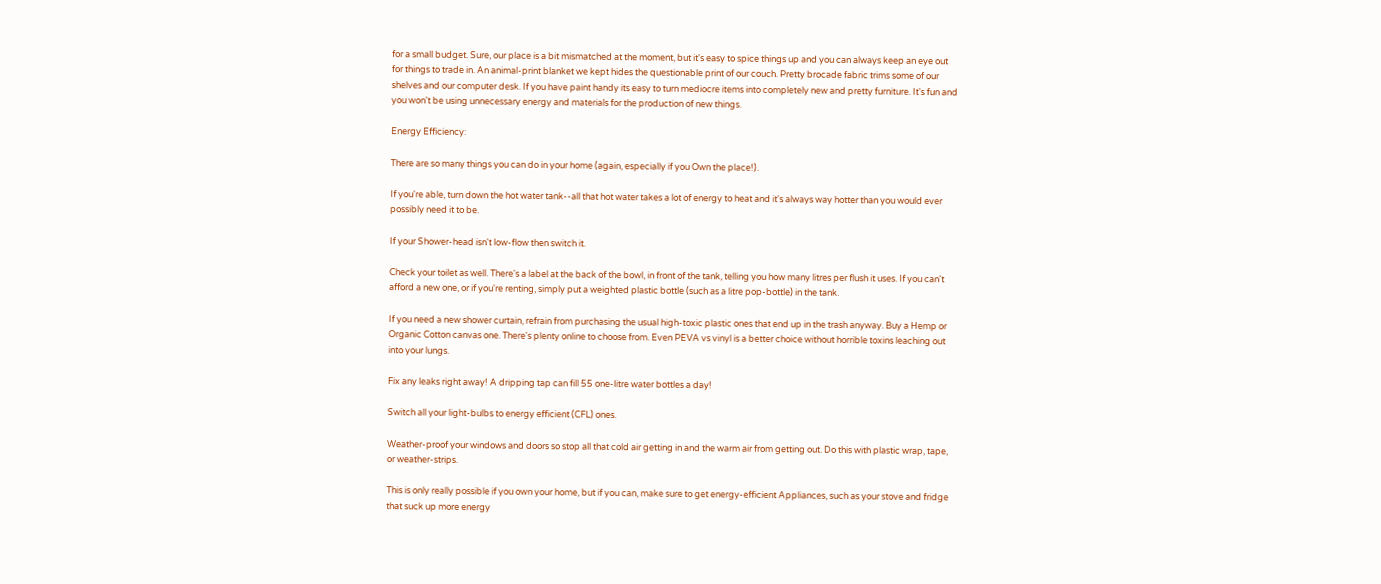for a small budget. Sure, our place is a bit mismatched at the moment, but it's easy to spice things up and you can always keep an eye out for things to trade in. An animal-print blanket we kept hides the questionable print of our couch. Pretty brocade fabric trims some of our shelves and our computer desk. If you have paint handy its easy to turn mediocre items into completely new and pretty furniture. It's fun and you won't be using unnecessary energy and materials for the production of new things.

Energy Efficiency:

There are so many things you can do in your home (again, especially if you Own the place!).

If you're able, turn down the hot water tank--all that hot water takes a lot of energy to heat and it's always way hotter than you would ever possibly need it to be.

If your Shower-head isn't low-flow then switch it.

Check your toilet as well. There's a label at the back of the bowl, in front of the tank, telling you how many litres per flush it uses. If you can't afford a new one, or if you're renting, simply put a weighted plastic bottle (such as a litre pop-bottle) in the tank.

If you need a new shower curtain, refrain from purchasing the usual high-toxic plastic ones that end up in the trash anyway. Buy a Hemp or Organic Cotton canvas one. There's plenty online to choose from. Even PEVA vs vinyl is a better choice without horrible toxins leaching out into your lungs.

Fix any leaks right away! A dripping tap can fill 55 one-litre water bottles a day!

Switch all your light-bulbs to energy efficient (CFL) ones.

Weather-proof your windows and doors so stop all that cold air getting in and the warm air from getting out. Do this with plastic wrap, tape, or weather-strips.

This is only really possible if you own your home, but if you can, make sure to get energy-efficient Appliances, such as your stove and fridge that suck up more energy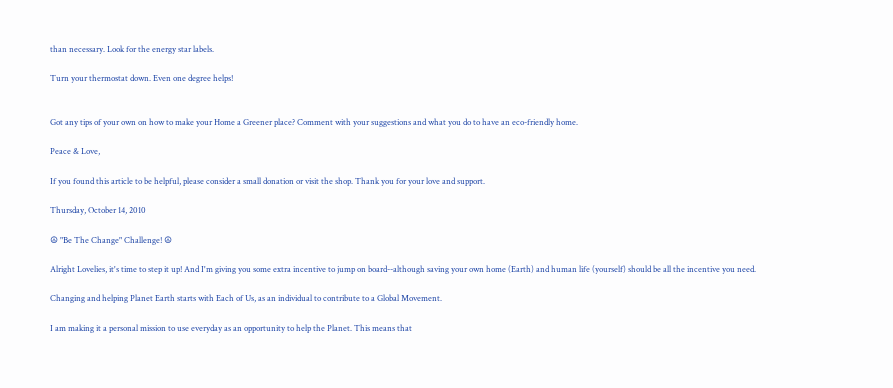than necessary. Look for the energy star labels.

Turn your thermostat down. Even one degree helps!


Got any tips of your own on how to make your Home a Greener place? Comment with your suggestions and what you do to have an eco-friendly home.

Peace & Love,

If you found this article to be helpful, please consider a small donation or visit the shop. Thank you for your love and support.

Thursday, October 14, 2010

☮ "Be The Change" Challenge! ☮

Alright Lovelies, it's time to step it up! And I'm giving you some extra incentive to jump on board--although saving your own home (Earth) and human life (yourself) should be all the incentive you need.

Changing and helping Planet Earth starts with Each of Us, as an individual to contribute to a Global Movement.

I am making it a personal mission to use everyday as an opportunity to help the Planet. This means that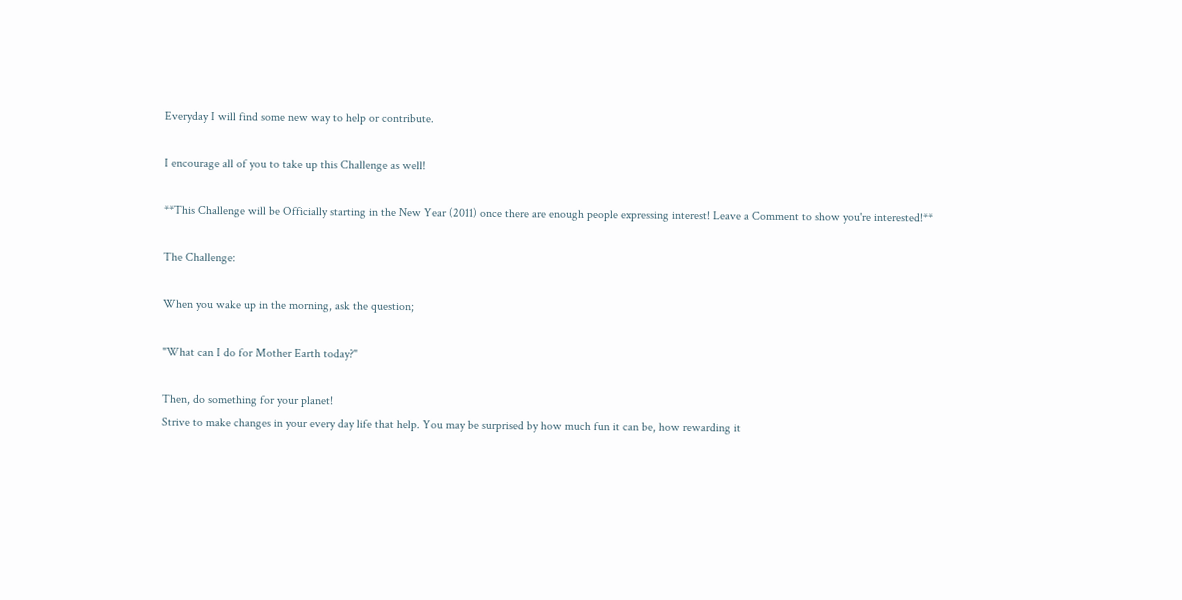Everyday I will find some new way to help or contribute.

I encourage all of you to take up this Challenge as well!

**This Challenge will be Officially starting in the New Year (2011) once there are enough people expressing interest! Leave a Comment to show you're interested!**

The Challenge:

When you wake up in the morning, ask the question;

"What can I do for Mother Earth today?"

Then, do something for your planet!
Strive to make changes in your every day life that help. You may be surprised by how much fun it can be, how rewarding it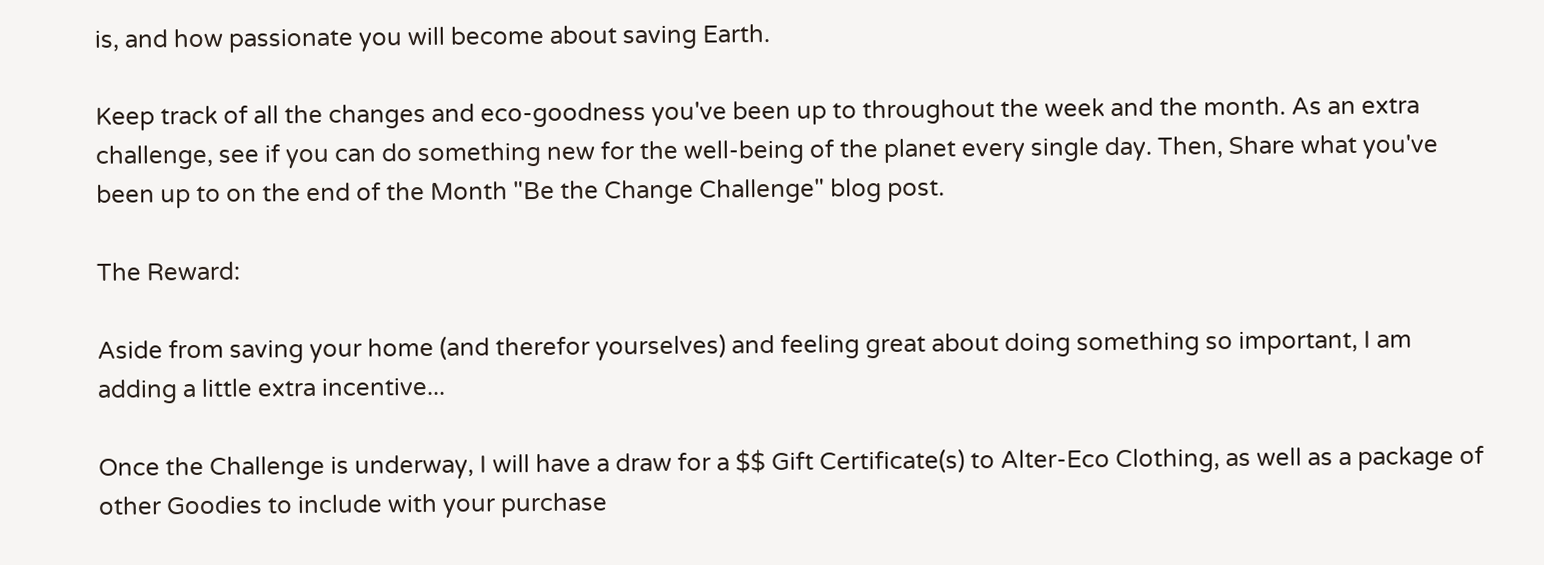is, and how passionate you will become about saving Earth.

Keep track of all the changes and eco-goodness you've been up to throughout the week and the month. As an extra challenge, see if you can do something new for the well-being of the planet every single day. Then, Share what you've been up to on the end of the Month "Be the Change Challenge" blog post.

The Reward:

Aside from saving your home (and therefor yourselves) and feeling great about doing something so important, I am adding a little extra incentive...

Once the Challenge is underway, I will have a draw for a $$ Gift Certificate(s) to Alter-Eco Clothing, as well as a package of other Goodies to include with your purchase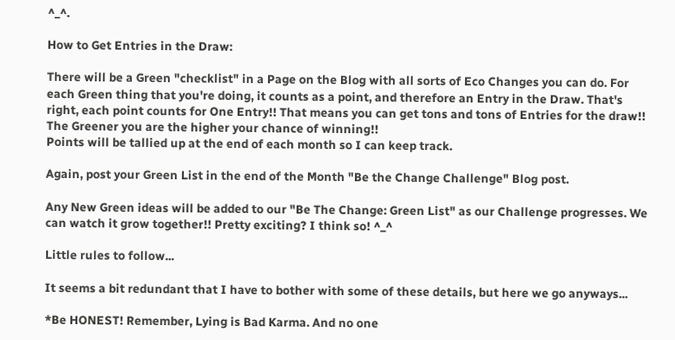^_^.

How to Get Entries in the Draw:

There will be a Green "checklist" in a Page on the Blog with all sorts of Eco Changes you can do. For each Green thing that you're doing, it counts as a point, and therefore an Entry in the Draw. That's right, each point counts for One Entry!! That means you can get tons and tons of Entries for the draw!! The Greener you are the higher your chance of winning!!
Points will be tallied up at the end of each month so I can keep track.

Again, post your Green List in the end of the Month "Be the Change Challenge" Blog post.

Any New Green ideas will be added to our "Be The Change: Green List" as our Challenge progresses. We can watch it grow together!! Pretty exciting? I think so! ^_^

Little rules to follow...

It seems a bit redundant that I have to bother with some of these details, but here we go anyways...

*Be HONEST! Remember, Lying is Bad Karma. And no one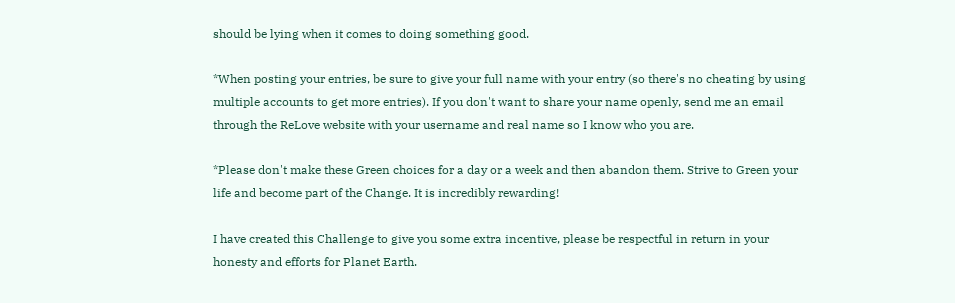should be lying when it comes to doing something good.

*When posting your entries, be sure to give your full name with your entry (so there's no cheating by using multiple accounts to get more entries). If you don't want to share your name openly, send me an email through the ReLove website with your username and real name so I know who you are.

*Please don't make these Green choices for a day or a week and then abandon them. Strive to Green your life and become part of the Change. It is incredibly rewarding!

I have created this Challenge to give you some extra incentive, please be respectful in return in your honesty and efforts for Planet Earth.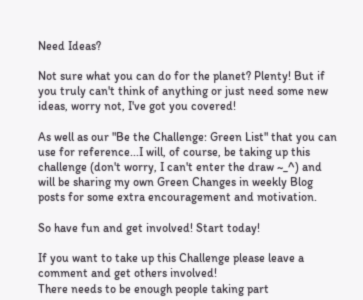Need Ideas?

Not sure what you can do for the planet? Plenty! But if you truly can't think of anything or just need some new ideas, worry not, I've got you covered!

As well as our "Be the Challenge: Green List" that you can use for reference...I will, of course, be taking up this challenge (don't worry, I can't enter the draw ~_^) and will be sharing my own Green Changes in weekly Blog posts for some extra encouragement and motivation.

So have fun and get involved! Start today!

If you want to take up this Challenge please leave a comment and get others involved!
There needs to be enough people taking part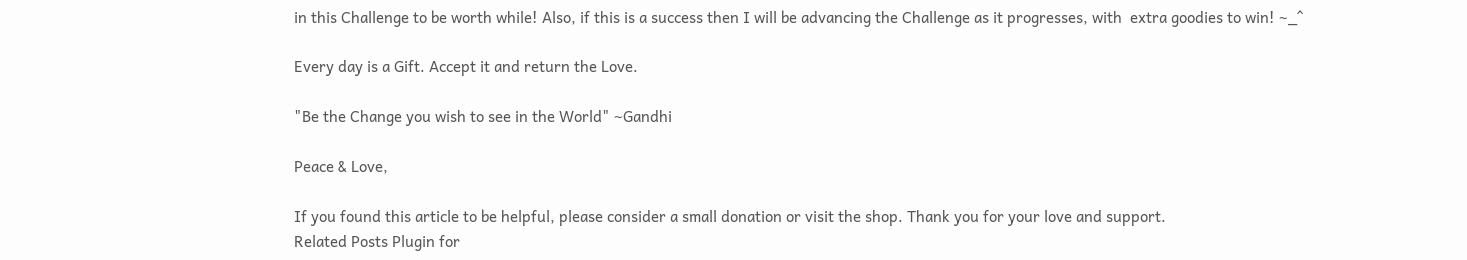in this Challenge to be worth while! Also, if this is a success then I will be advancing the Challenge as it progresses, with  extra goodies to win! ~_^

Every day is a Gift. Accept it and return the Love.

"Be the Change you wish to see in the World" ~Gandhi

Peace & Love,

If you found this article to be helpful, please consider a small donation or visit the shop. Thank you for your love and support.
Related Posts Plugin for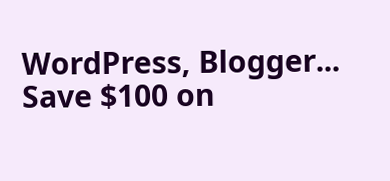WordPress, Blogger... Save $100 on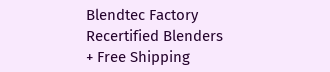Blendtec Factory Recertified Blenders + Free Shipping